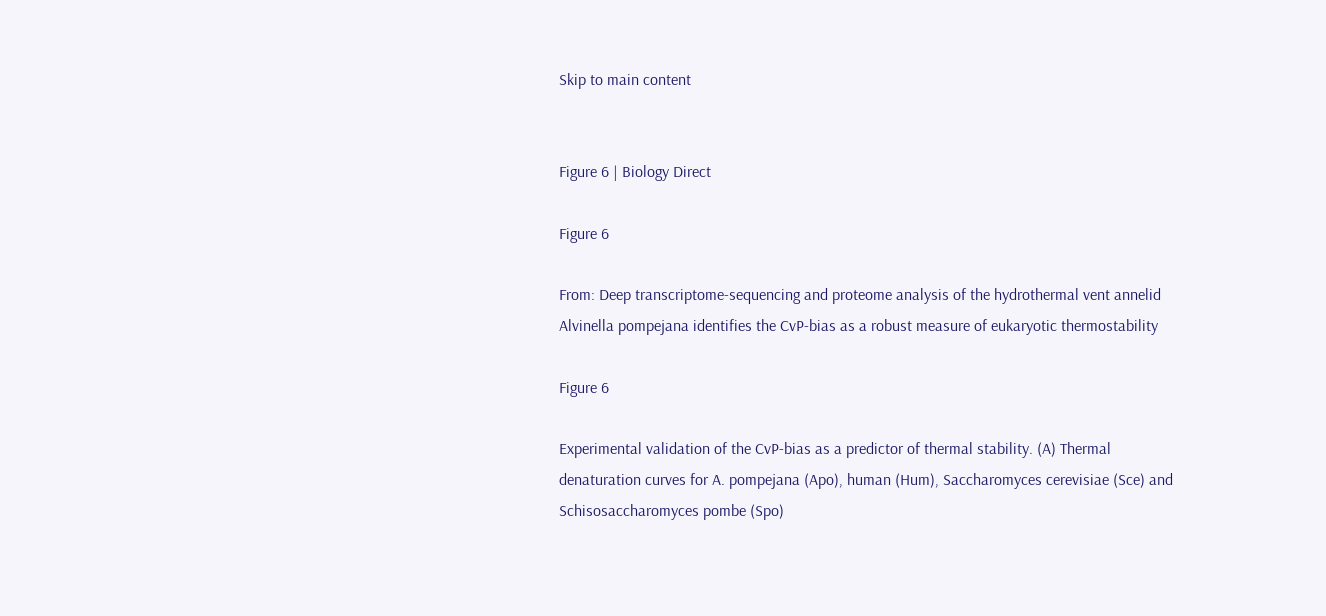Skip to main content


Figure 6 | Biology Direct

Figure 6

From: Deep transcriptome-sequencing and proteome analysis of the hydrothermal vent annelid Alvinella pompejana identifies the CvP-bias as a robust measure of eukaryotic thermostability

Figure 6

Experimental validation of the CvP-bias as a predictor of thermal stability. (A) Thermal denaturation curves for A. pompejana (Apo), human (Hum), Saccharomyces cerevisiae (Sce) and Schisosaccharomyces pombe (Spo)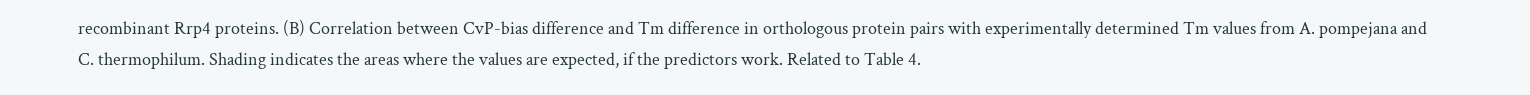recombinant Rrp4 proteins. (B) Correlation between CvP-bias difference and Tm difference in orthologous protein pairs with experimentally determined Tm values from A. pompejana and C. thermophilum. Shading indicates the areas where the values are expected, if the predictors work. Related to Table 4.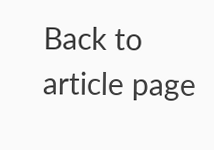Back to article page